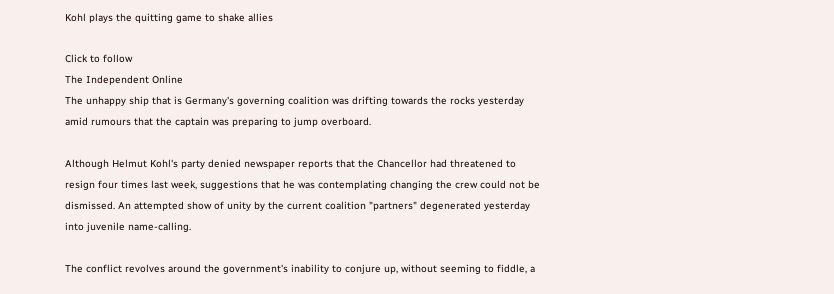Kohl plays the quitting game to shake allies

Click to follow
The Independent Online
The unhappy ship that is Germany's governing coalition was drifting towards the rocks yesterday amid rumours that the captain was preparing to jump overboard.

Although Helmut Kohl's party denied newspaper reports that the Chancellor had threatened to resign four times last week, suggestions that he was contemplating changing the crew could not be dismissed. An attempted show of unity by the current coalition "partners" degenerated yesterday into juvenile name-calling.

The conflict revolves around the government's inability to conjure up, without seeming to fiddle, a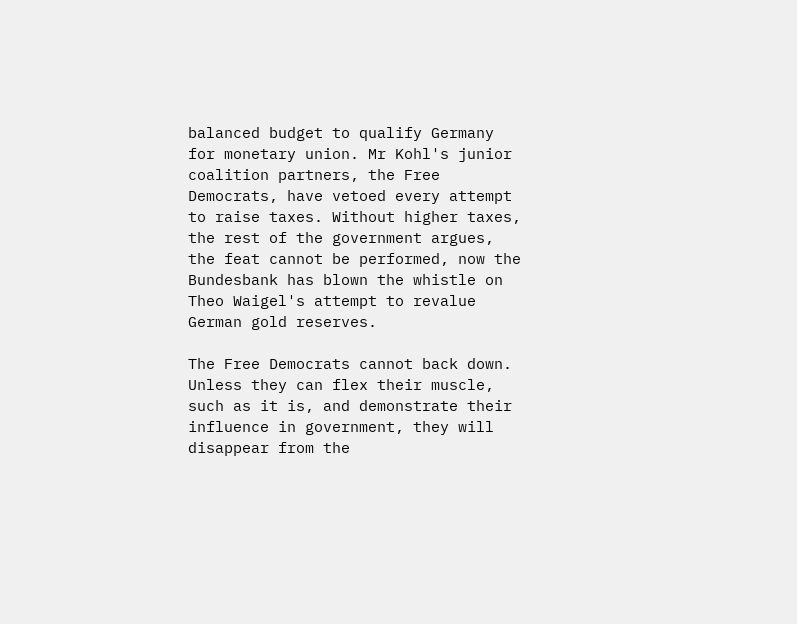balanced budget to qualify Germany for monetary union. Mr Kohl's junior coalition partners, the Free Democrats, have vetoed every attempt to raise taxes. Without higher taxes, the rest of the government argues, the feat cannot be performed, now the Bundesbank has blown the whistle on Theo Waigel's attempt to revalue German gold reserves.

The Free Democrats cannot back down. Unless they can flex their muscle, such as it is, and demonstrate their influence in government, they will disappear from the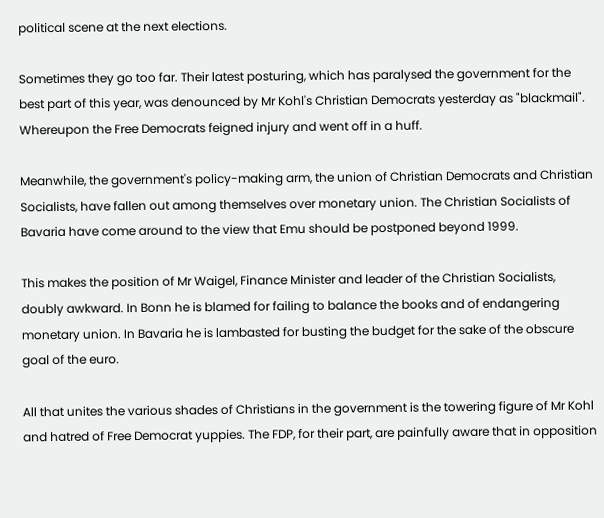political scene at the next elections.

Sometimes they go too far. Their latest posturing, which has paralysed the government for the best part of this year, was denounced by Mr Kohl's Christian Democrats yesterday as "blackmail". Whereupon the Free Democrats feigned injury and went off in a huff.

Meanwhile, the government's policy-making arm, the union of Christian Democrats and Christian Socialists, have fallen out among themselves over monetary union. The Christian Socialists of Bavaria have come around to the view that Emu should be postponed beyond 1999.

This makes the position of Mr Waigel, Finance Minister and leader of the Christian Socialists, doubly awkward. In Bonn he is blamed for failing to balance the books and of endangering monetary union. In Bavaria he is lambasted for busting the budget for the sake of the obscure goal of the euro.

All that unites the various shades of Christians in the government is the towering figure of Mr Kohl and hatred of Free Democrat yuppies. The FDP, for their part, are painfully aware that in opposition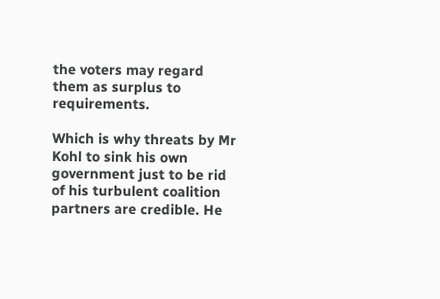the voters may regard them as surplus to requirements.

Which is why threats by Mr Kohl to sink his own government just to be rid of his turbulent coalition partners are credible. He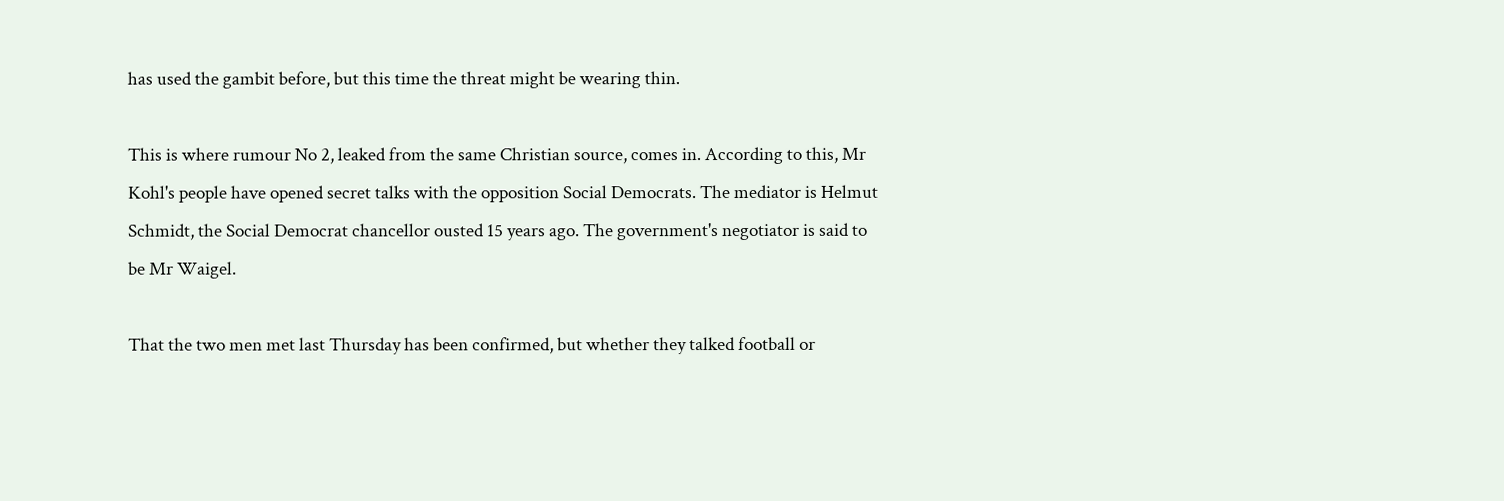has used the gambit before, but this time the threat might be wearing thin.

This is where rumour No 2, leaked from the same Christian source, comes in. According to this, Mr Kohl's people have opened secret talks with the opposition Social Democrats. The mediator is Helmut Schmidt, the Social Democrat chancellor ousted 15 years ago. The government's negotiator is said to be Mr Waigel.

That the two men met last Thursday has been confirmed, but whether they talked football or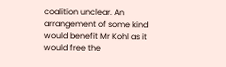coalition unclear. An arrangement of some kind would benefit Mr Kohl as it would free the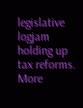legislative logjam holding up tax reforms. More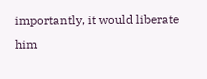importantly, it would liberate him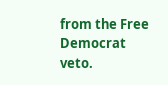from the Free Democrat veto.